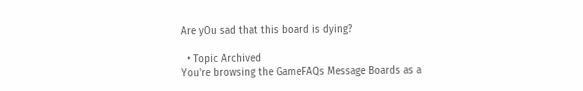Are yOu sad that this board is dying?

  • Topic Archived
You're browsing the GameFAQs Message Boards as a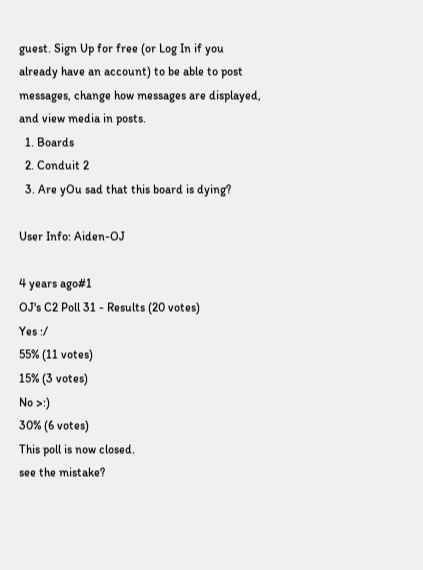guest. Sign Up for free (or Log In if you already have an account) to be able to post messages, change how messages are displayed, and view media in posts.
  1. Boards
  2. Conduit 2
  3. Are yOu sad that this board is dying?

User Info: Aiden-OJ

4 years ago#1
OJ's C2 Poll 31 - Results (20 votes)
Yes :/
55% (11 votes)
15% (3 votes)
No >:)
30% (6 votes)
This poll is now closed.
see the mistake?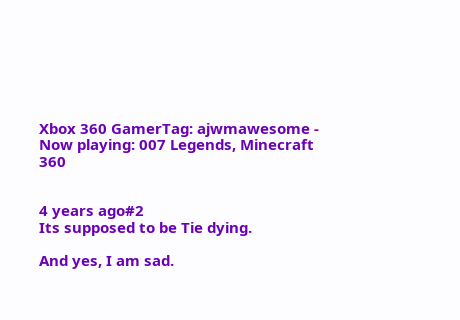Xbox 360 GamerTag: ajwmawesome - Now playing: 007 Legends, Minecraft 360


4 years ago#2
Its supposed to be Tie dying.

And yes, I am sad.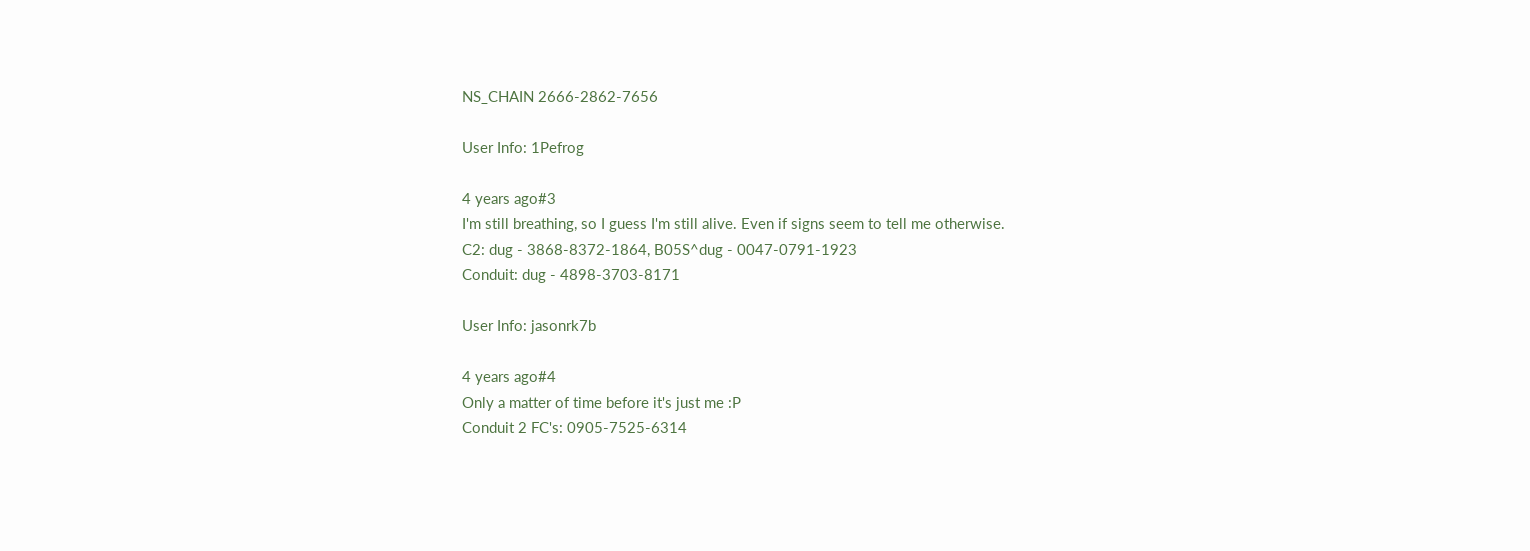NS_CHAIN 2666-2862-7656

User Info: 1Pefrog

4 years ago#3
I'm still breathing, so I guess I'm still alive. Even if signs seem to tell me otherwise.
C2: dug - 3868-8372-1864, B05S^dug - 0047-0791-1923
Conduit: dug - 4898-3703-8171

User Info: jasonrk7b

4 years ago#4
Only a matter of time before it's just me :P
Conduit 2 FC's: 0905-7525-6314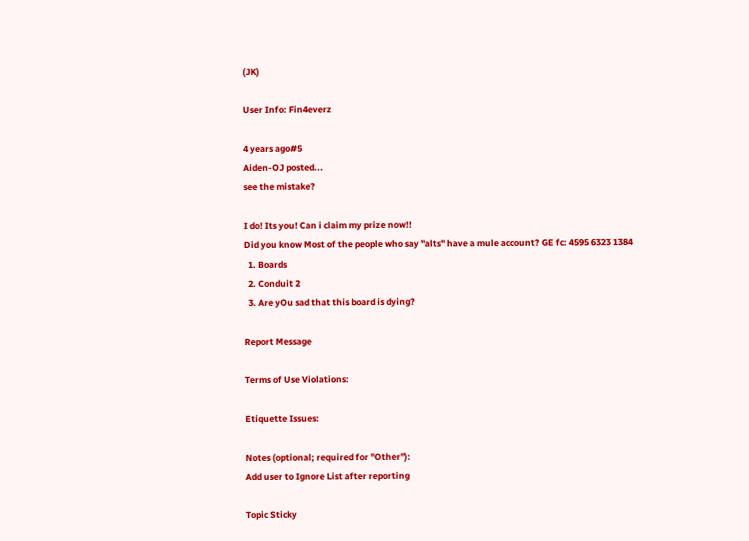(JK)

User Info: Fin4everz

4 years ago#5
Aiden-OJ posted...
see the mistake?

I do! Its you! Can i claim my prize now!!
Did you know Most of the people who say "alts" have a mule account? GE fc: 4595 6323 1384
  1. Boards
  2. Conduit 2
  3. Are yOu sad that this board is dying?

Report Message

Terms of Use Violations:

Etiquette Issues:

Notes (optional; required for "Other"):
Add user to Ignore List after reporting

Topic Sticky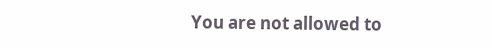You are not allowed to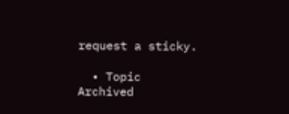request a sticky.

  • Topic Archived